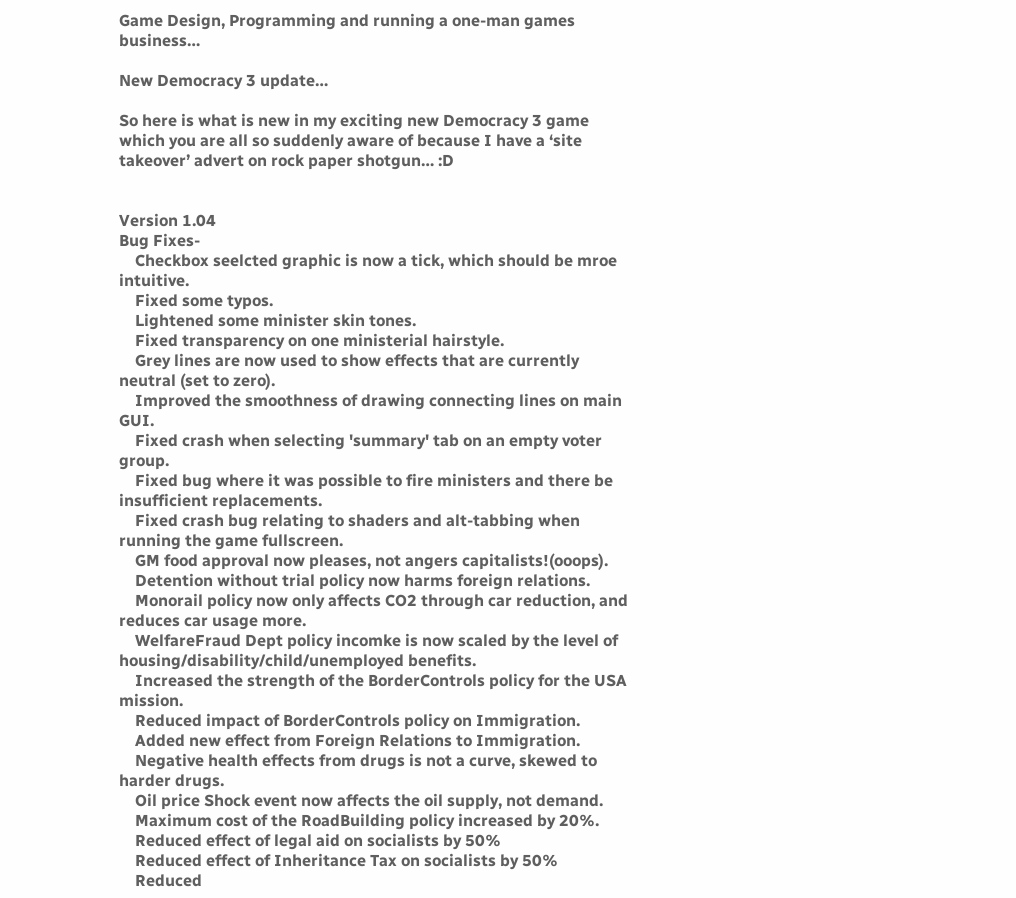Game Design, Programming and running a one-man games business…

New Democracy 3 update…

So here is what is new in my exciting new Democracy 3 game which you are all so suddenly aware of because I have a ‘site takeover’ advert on rock paper shotgun… :D


Version 1.04
Bug Fixes-
    Checkbox seelcted graphic is now a tick, which should be mroe intuitive.
    Fixed some typos.
    Lightened some minister skin tones.
    Fixed transparency on one ministerial hairstyle.
    Grey lines are now used to show effects that are currently neutral (set to zero).
    Improved the smoothness of drawing connecting lines on main GUI.
    Fixed crash when selecting 'summary' tab on an empty voter group.
    Fixed bug where it was possible to fire ministers and there be insufficient replacements.
    Fixed crash bug relating to shaders and alt-tabbing when running the game fullscreen.
    GM food approval now pleases, not angers capitalists!(ooops).
    Detention without trial policy now harms foreign relations.
    Monorail policy now only affects CO2 through car reduction, and reduces car usage more.
    WelfareFraud Dept policy incomke is now scaled by the level of housing/disability/child/unemployed benefits.
    Increased the strength of the BorderControls policy for the USA mission.
    Reduced impact of BorderControls policy on Immigration.
    Added new effect from Foreign Relations to Immigration.
    Negative health effects from drugs is not a curve, skewed to harder drugs.
    Oil price Shock event now affects the oil supply, not demand.
    Maximum cost of the RoadBuilding policy increased by 20%.
    Reduced effect of legal aid on socialists by 50%
    Reduced effect of Inheritance Tax on socialists by 50%
    Reduced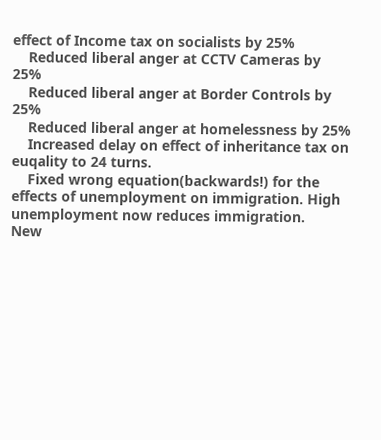effect of Income tax on socialists by 25%
    Reduced liberal anger at CCTV Cameras by 25%
    Reduced liberal anger at Border Controls by 25%
    Reduced liberal anger at homelessness by 25%
    Increased delay on effect of inheritance tax on euqality to 24 turns.
    Fixed wrong equation(backwards!) for the effects of unemployment on immigration. High unemployment now reduces immigration.
New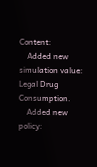Content:
    Added new simulation value: Legal Drug Consumption.
    Added new policy: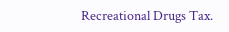Recreational Drugs Tax.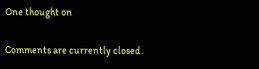One thought on

Comments are currently closed.